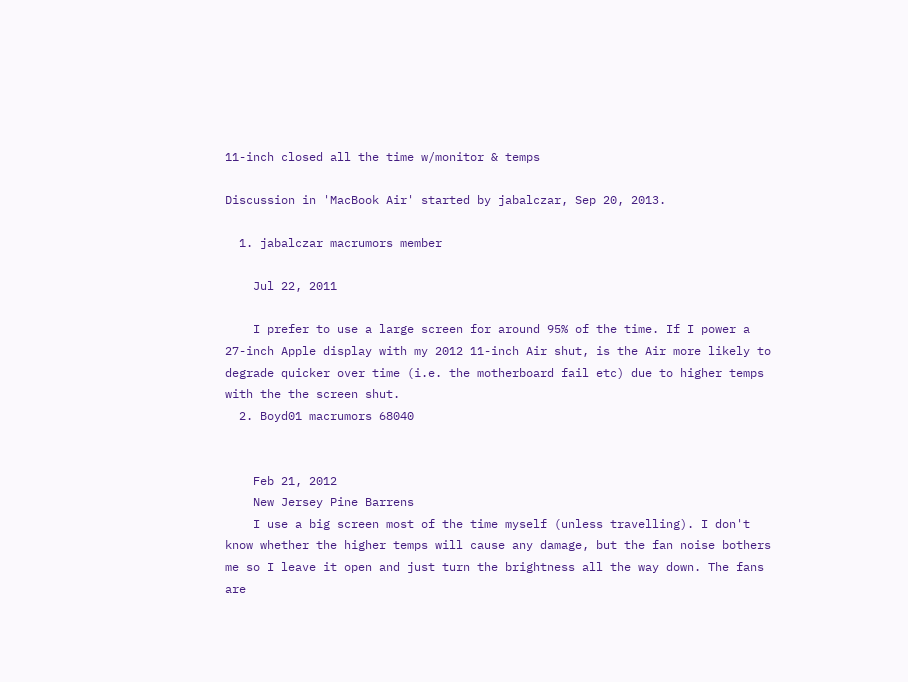11-inch closed all the time w/monitor & temps

Discussion in 'MacBook Air' started by jabalczar, Sep 20, 2013.

  1. jabalczar macrumors member

    Jul 22, 2011

    I prefer to use a large screen for around 95% of the time. If I power a 27-inch Apple display with my 2012 11-inch Air shut, is the Air more likely to degrade quicker over time (i.e. the motherboard fail etc) due to higher temps with the the screen shut.
  2. Boyd01 macrumors 68040


    Feb 21, 2012
    New Jersey Pine Barrens
    I use a big screen most of the time myself (unless travelling). I don't know whether the higher temps will cause any damage, but the fan noise bothers me so I leave it open and just turn the brightness all the way down. The fans are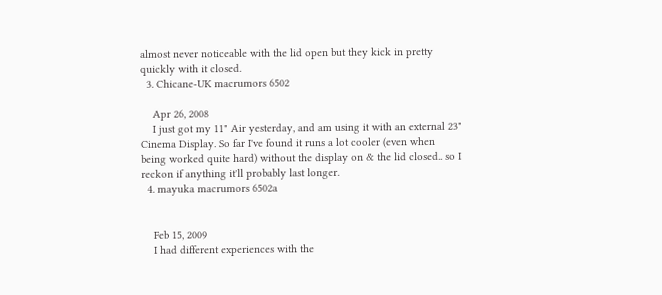almost never noticeable with the lid open but they kick in pretty quickly with it closed.
  3. Chicane-UK macrumors 6502

    Apr 26, 2008
    I just got my 11" Air yesterday, and am using it with an external 23" Cinema Display. So far I've found it runs a lot cooler (even when being worked quite hard) without the display on & the lid closed.. so I reckon if anything it'll probably last longer.
  4. mayuka macrumors 6502a


    Feb 15, 2009
    I had different experiences with the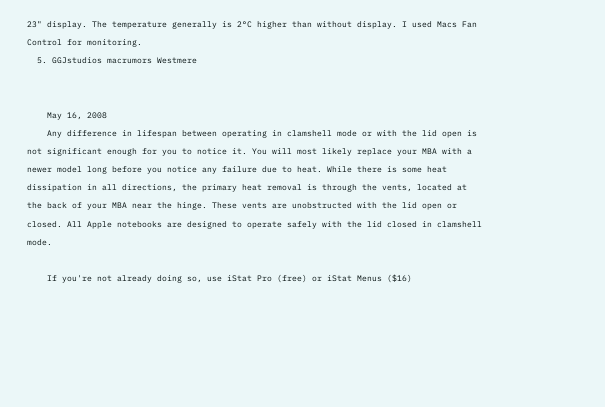23" display. The temperature generally is 2°C higher than without display. I used Macs Fan Control for monitoring.
  5. GGJstudios macrumors Westmere


    May 16, 2008
    Any difference in lifespan between operating in clamshell mode or with the lid open is not significant enough for you to notice it. You will most likely replace your MBA with a newer model long before you notice any failure due to heat. While there is some heat dissipation in all directions, the primary heat removal is through the vents, located at the back of your MBA near the hinge. These vents are unobstructed with the lid open or closed. All Apple notebooks are designed to operate safely with the lid closed in clamshell mode.

    If you're not already doing so, use iStat Pro (free) or iStat Menus ($16)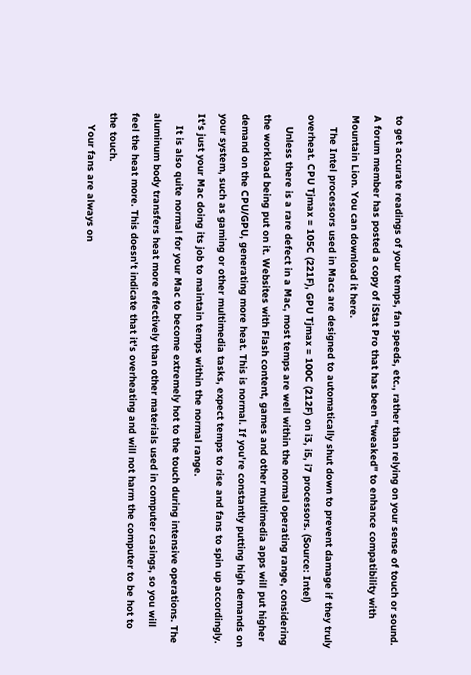to get accurate readings of your temps, fan speeds, etc., rather than relying on your sense of touch or sound. A forum member has posted a copy of iStat Pro that has been "tweaked" to enhance compatibility with Mountain Lion. You can download it here.
    The Intel processors used in Macs are designed to automatically shut down to prevent damage if they truly overheat. CPU Tjmax = 105C (221F), GPU Tjmax = 100C (212F) on i3, i5, i7 processors. (Source: Intel)
    Unless there is a rare defect in a Mac, most temps are well within the normal operating range, considering the workload being put on it. Websites with Flash content, games and other multimedia apps will put higher demand on the CPU/GPU, generating more heat. This is normal. If you're constantly putting high demands on your system, such as gaming or other multimedia tasks, expect temps to rise and fans to spin up accordingly. It's just your Mac doing its job to maintain temps within the normal range.
    It is also quite normal for your Mac to become extremely hot to the touch during intensive operations. The aluminum body transfers heat more effectively than other materials used in computer casings, so you will feel the heat more. This doesn't indicate that it's overheating and will not harm the computer to be hot to the touch.
    Your fans are always on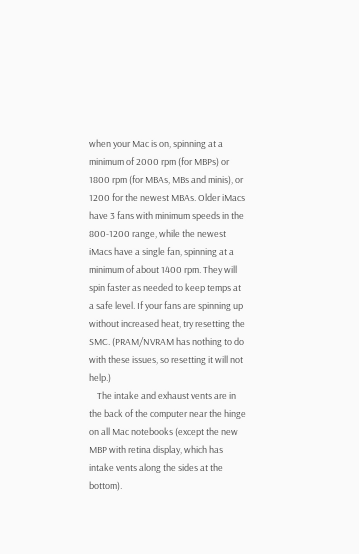when your Mac is on, spinning at a minimum of 2000 rpm (for MBPs) or 1800 rpm (for MBAs, MBs and minis), or 1200 for the newest MBAs. Older iMacs have 3 fans with minimum speeds in the 800-1200 range, while the newest iMacs have a single fan, spinning at a minimum of about 1400 rpm. They will spin faster as needed to keep temps at a safe level. If your fans are spinning up without increased heat, try resetting the SMC. (PRAM/NVRAM has nothing to do with these issues, so resetting it will not help.)
    The intake and exhaust vents are in the back of the computer near the hinge on all Mac notebooks (except the new MBP with retina display, which has intake vents along the sides at the bottom).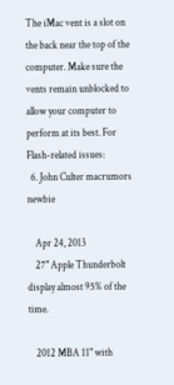The iMac vent is a slot on the back near the top of the computer. Make sure the vents remain unblocked to allow your computer to perform at its best. For Flash-related issues:
  6. John Culter macrumors newbie

    Apr 24, 2013
    27" Apple Thunderbolt display almost 95% of the time.

    2012 MBA 11" with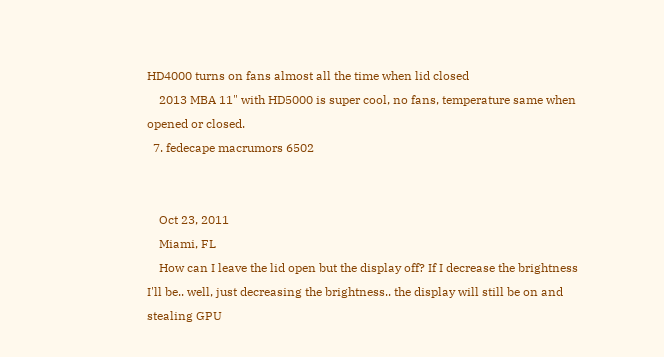HD4000 turns on fans almost all the time when lid closed
    2013 MBA 11" with HD5000 is super cool, no fans, temperature same when opened or closed.
  7. fedecape macrumors 6502


    Oct 23, 2011
    Miami, FL
    How can I leave the lid open but the display off? If I decrease the brightness I'll be.. well, just decreasing the brightness.. the display will still be on and stealing GPU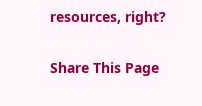resources, right?

Share This Page